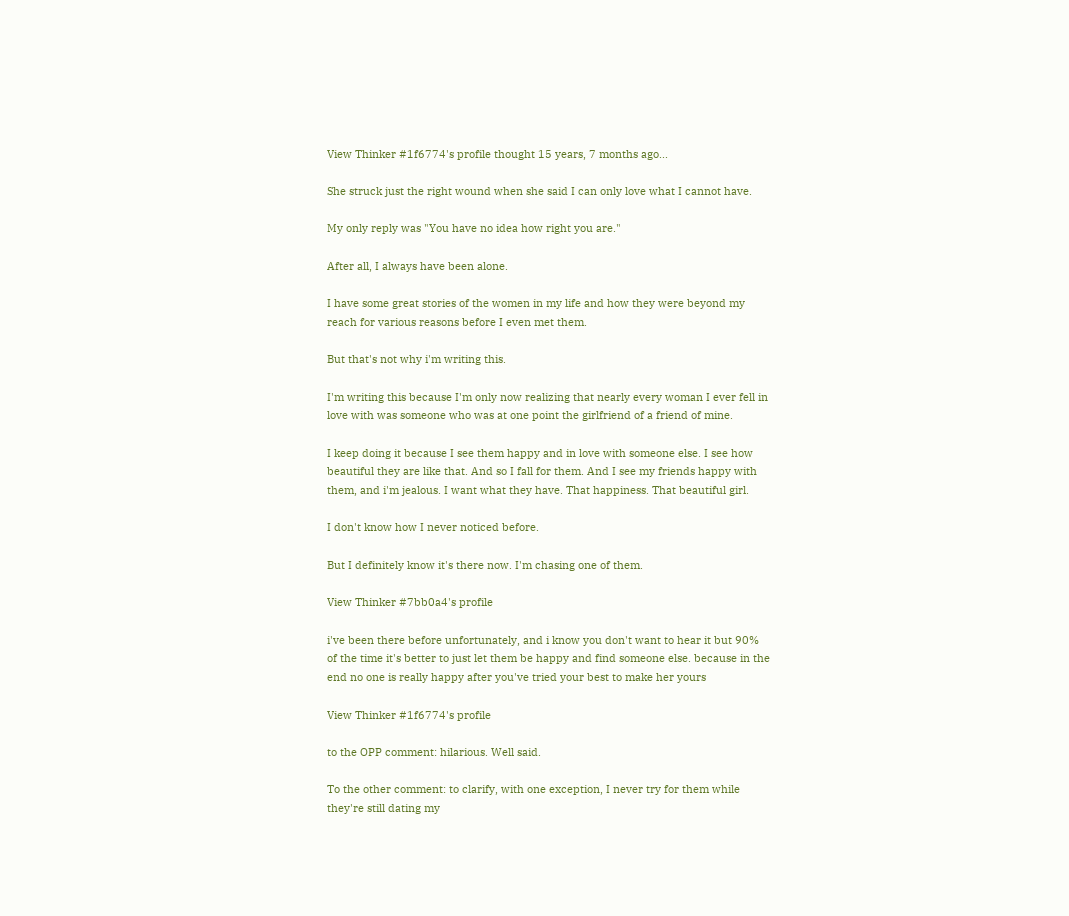View Thinker #1f6774's profile thought 15 years, 7 months ago...

She struck just the right wound when she said I can only love what I cannot have.

My only reply was "You have no idea how right you are."

After all, I always have been alone.

I have some great stories of the women in my life and how they were beyond my reach for various reasons before I even met them.

But that's not why i'm writing this.

I'm writing this because I'm only now realizing that nearly every woman I ever fell in love with was someone who was at one point the girlfriend of a friend of mine.

I keep doing it because I see them happy and in love with someone else. I see how beautiful they are like that. And so I fall for them. And I see my friends happy with them, and i'm jealous. I want what they have. That happiness. That beautiful girl.

I don't know how I never noticed before.

But I definitely know it's there now. I'm chasing one of them.

View Thinker #7bb0a4's profile

i've been there before unfortunately, and i know you don't want to hear it but 90% of the time it's better to just let them be happy and find someone else. because in the end no one is really happy after you've tried your best to make her yours

View Thinker #1f6774's profile

to the OPP comment: hilarious. Well said.

To the other comment: to clarify, with one exception, I never try for them while they're still dating my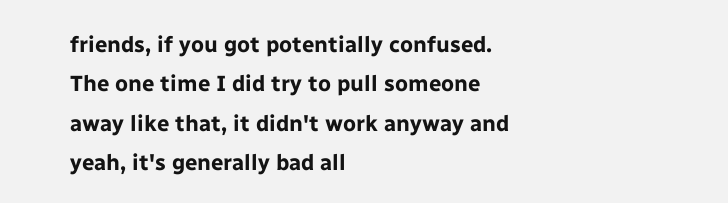friends, if you got potentially confused. The one time I did try to pull someone away like that, it didn't work anyway and yeah, it's generally bad all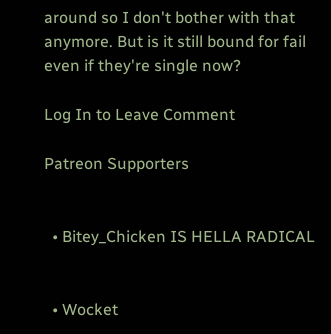around so I don't bother with that anymore. But is it still bound for fail even if they're single now?

Log In to Leave Comment

Patreon Supporters


  • Bitey_Chicken IS HELLA RADICAL


  • Wocket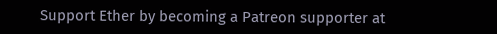Support Ether by becoming a Patreon supporter at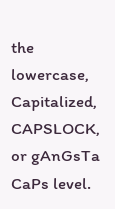the lowercase, Capitalized, CAPSLOCK, or gAnGsTa CaPs level.